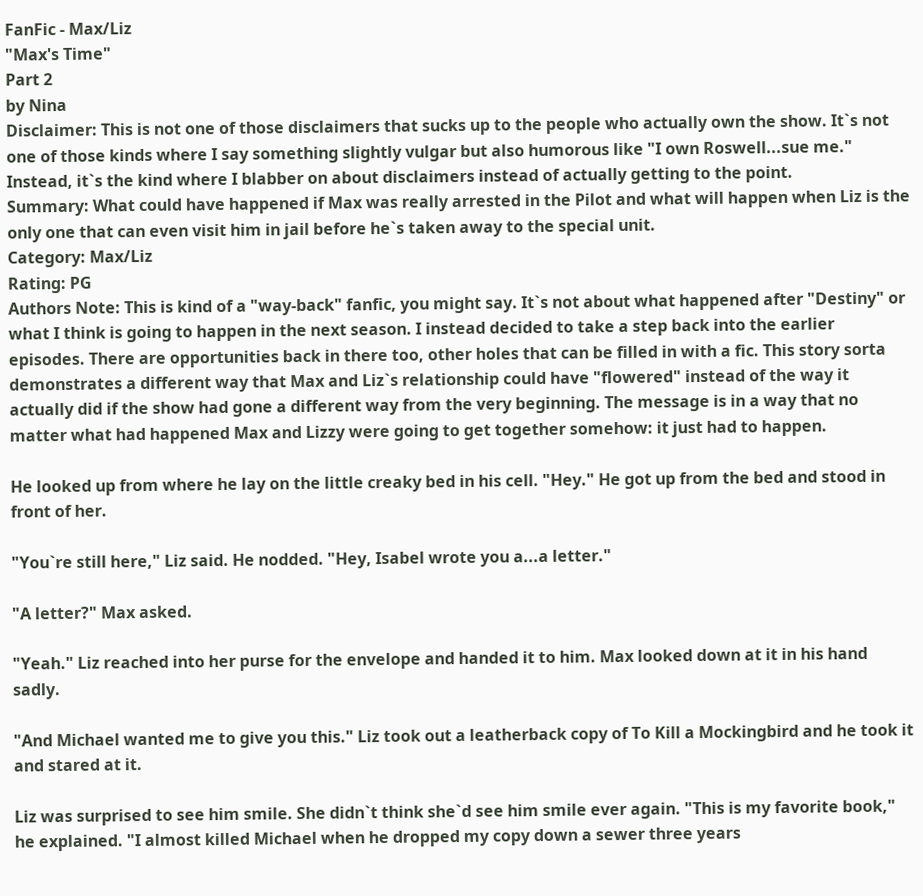FanFic - Max/Liz
"Max's Time"
Part 2
by Nina
Disclaimer: This is not one of those disclaimers that sucks up to the people who actually own the show. It`s not one of those kinds where I say something slightly vulgar but also humorous like "I own Roswell...sue me." Instead, it`s the kind where I blabber on about disclaimers instead of actually getting to the point.
Summary: What could have happened if Max was really arrested in the Pilot and what will happen when Liz is the only one that can even visit him in jail before he`s taken away to the special unit.
Category: Max/Liz
Rating: PG
Authors Note: This is kind of a "way-back" fanfic, you might say. It`s not about what happened after "Destiny" or what I think is going to happen in the next season. I instead decided to take a step back into the earlier episodes. There are opportunities back in there too, other holes that can be filled in with a fic. This story sorta demonstrates a different way that Max and Liz`s relationship could have "flowered" instead of the way it actually did if the show had gone a different way from the very beginning. The message is in a way that no matter what had happened Max and Lizzy were going to get together somehow: it just had to happen.

He looked up from where he lay on the little creaky bed in his cell. "Hey." He got up from the bed and stood in front of her.

"You`re still here," Liz said. He nodded. "Hey, Isabel wrote you a...a letter."

"A letter?" Max asked.

"Yeah." Liz reached into her purse for the envelope and handed it to him. Max looked down at it in his hand sadly.

"And Michael wanted me to give you this." Liz took out a leatherback copy of To Kill a Mockingbird and he took it and stared at it.

Liz was surprised to see him smile. She didn`t think she`d see him smile ever again. "This is my favorite book," he explained. "I almost killed Michael when he dropped my copy down a sewer three years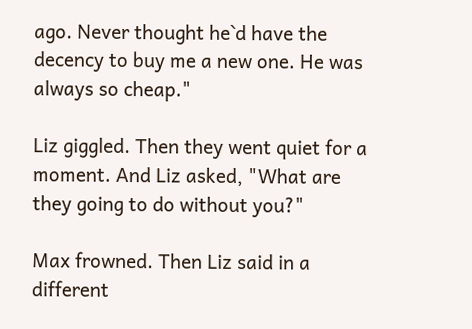ago. Never thought he`d have the decency to buy me a new one. He was always so cheap."

Liz giggled. Then they went quiet for a moment. And Liz asked, "What are they going to do without you?"

Max frowned. Then Liz said in a different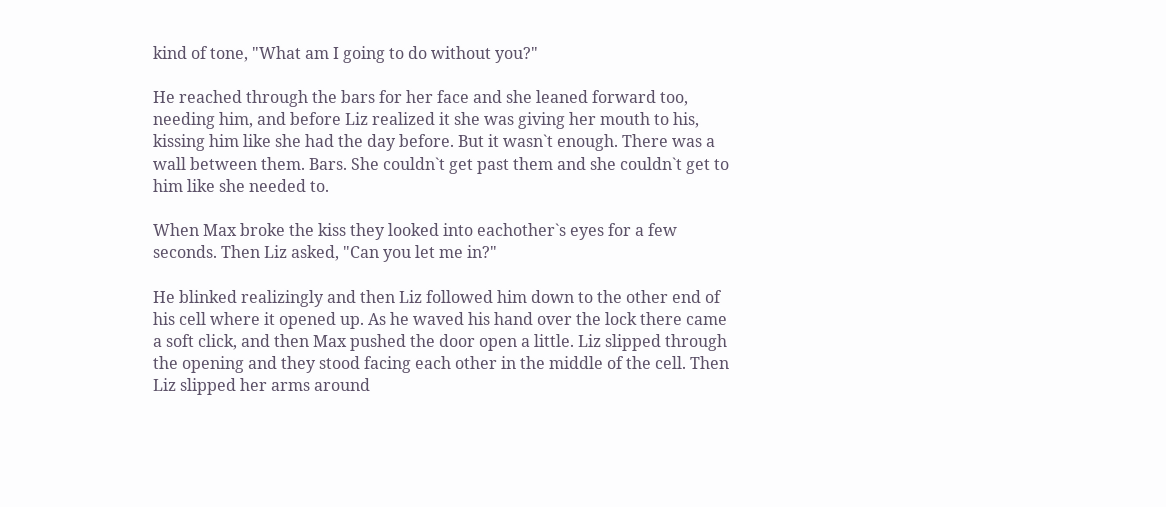kind of tone, "What am I going to do without you?"

He reached through the bars for her face and she leaned forward too, needing him, and before Liz realized it she was giving her mouth to his, kissing him like she had the day before. But it wasn`t enough. There was a wall between them. Bars. She couldn`t get past them and she couldn`t get to him like she needed to.

When Max broke the kiss they looked into eachother`s eyes for a few seconds. Then Liz asked, "Can you let me in?"

He blinked realizingly and then Liz followed him down to the other end of his cell where it opened up. As he waved his hand over the lock there came a soft click, and then Max pushed the door open a little. Liz slipped through the opening and they stood facing each other in the middle of the cell. Then Liz slipped her arms around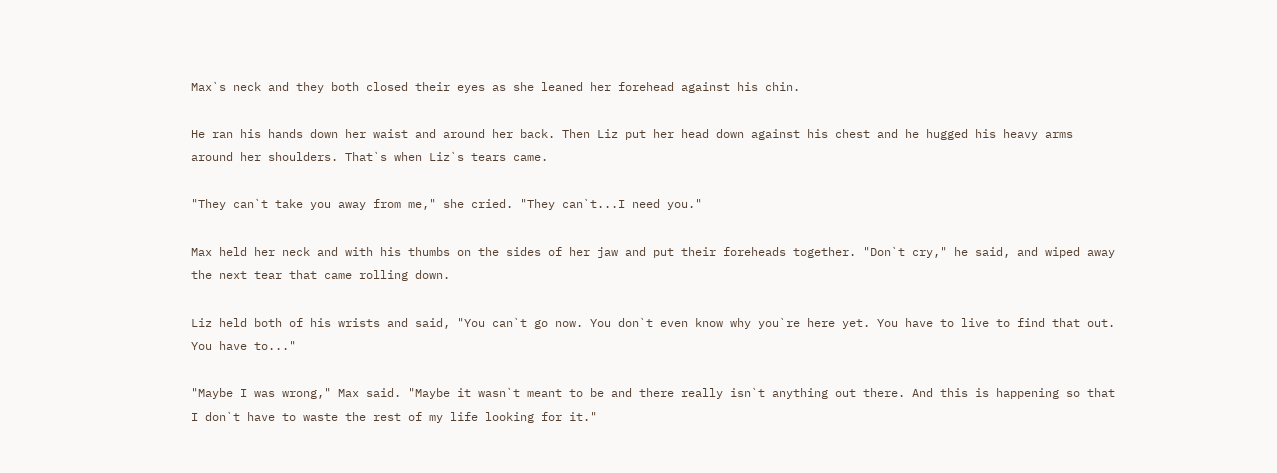Max`s neck and they both closed their eyes as she leaned her forehead against his chin.

He ran his hands down her waist and around her back. Then Liz put her head down against his chest and he hugged his heavy arms around her shoulders. That`s when Liz`s tears came.

"They can`t take you away from me," she cried. "They can`t...I need you."

Max held her neck and with his thumbs on the sides of her jaw and put their foreheads together. "Don`t cry," he said, and wiped away the next tear that came rolling down.

Liz held both of his wrists and said, "You can`t go now. You don`t even know why you`re here yet. You have to live to find that out. You have to..."

"Maybe I was wrong," Max said. "Maybe it wasn`t meant to be and there really isn`t anything out there. And this is happening so that I don`t have to waste the rest of my life looking for it."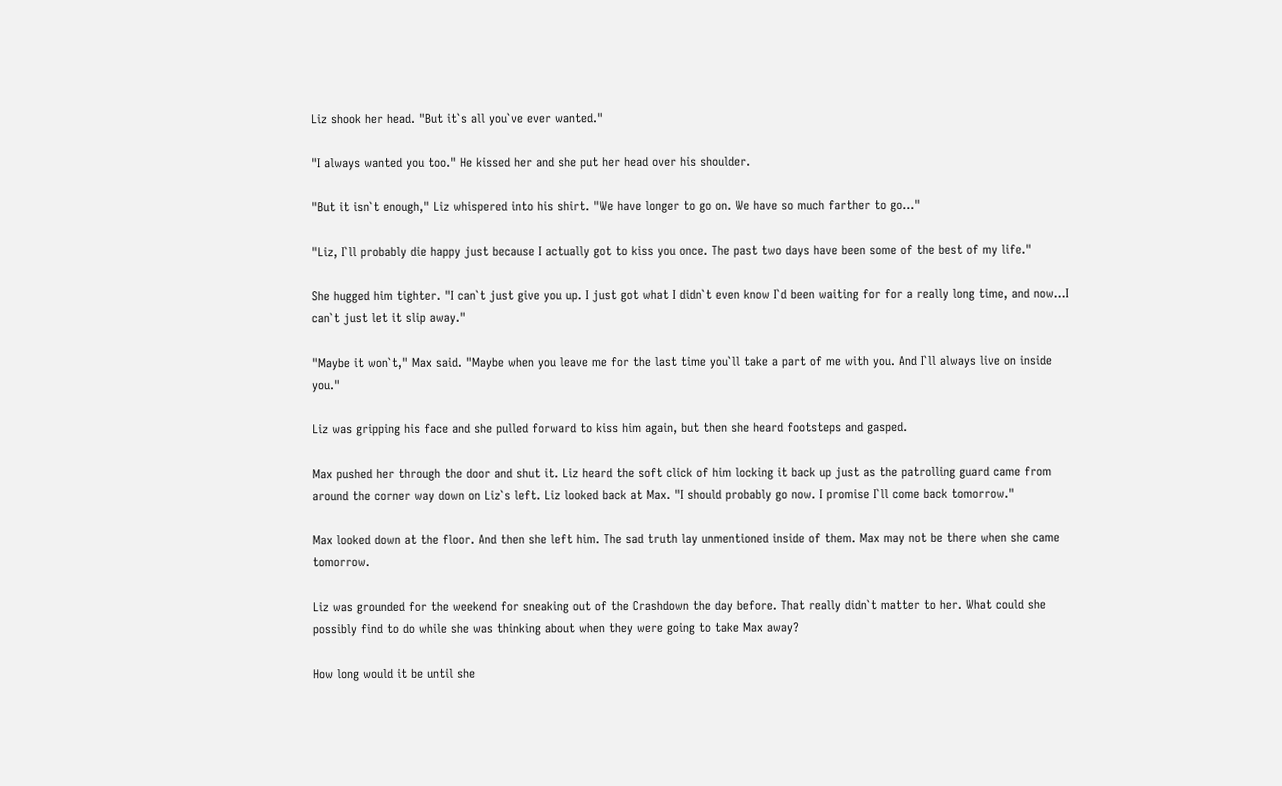Liz shook her head. "But it`s all you`ve ever wanted."

"I always wanted you too." He kissed her and she put her head over his shoulder.

"But it isn`t enough," Liz whispered into his shirt. "We have longer to go on. We have so much farther to go..."

"Liz, I`ll probably die happy just because I actually got to kiss you once. The past two days have been some of the best of my life."

She hugged him tighter. "I can`t just give you up. I just got what I didn`t even know I`d been waiting for for a really long time, and now...I can`t just let it slip away."

"Maybe it won`t," Max said. "Maybe when you leave me for the last time you`ll take a part of me with you. And I`ll always live on inside you."

Liz was gripping his face and she pulled forward to kiss him again, but then she heard footsteps and gasped.

Max pushed her through the door and shut it. Liz heard the soft click of him locking it back up just as the patrolling guard came from around the corner way down on Liz`s left. Liz looked back at Max. "I should probably go now. I promise I`ll come back tomorrow."

Max looked down at the floor. And then she left him. The sad truth lay unmentioned inside of them. Max may not be there when she came tomorrow.

Liz was grounded for the weekend for sneaking out of the Crashdown the day before. That really didn`t matter to her. What could she possibly find to do while she was thinking about when they were going to take Max away?

How long would it be until she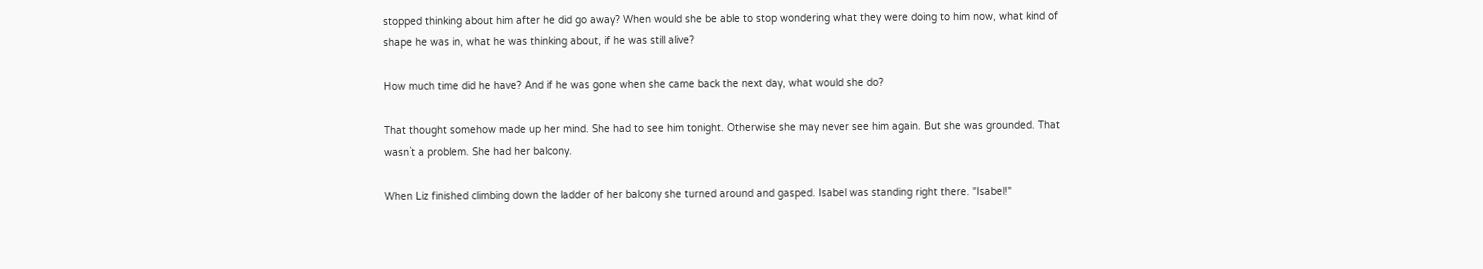stopped thinking about him after he did go away? When would she be able to stop wondering what they were doing to him now, what kind of shape he was in, what he was thinking about, if he was still alive?

How much time did he have? And if he was gone when she came back the next day, what would she do?

That thought somehow made up her mind. She had to see him tonight. Otherwise she may never see him again. But she was grounded. That wasn`t a problem. She had her balcony.

When Liz finished climbing down the ladder of her balcony she turned around and gasped. Isabel was standing right there. "Isabel!"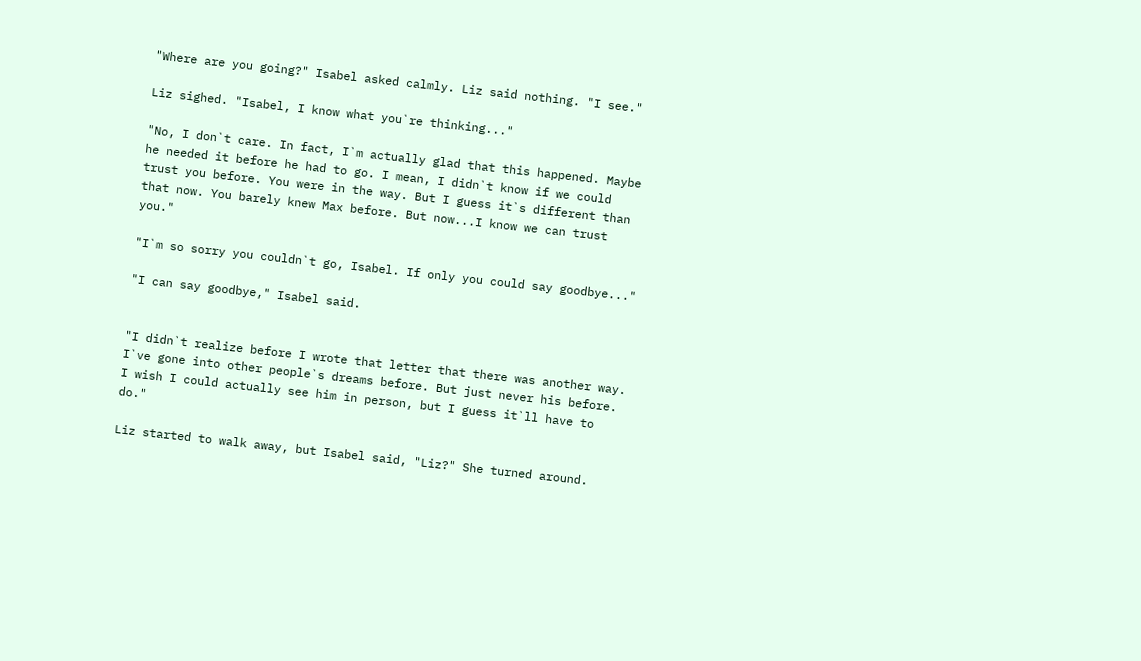"Where are you going?" Isabel asked calmly. Liz said nothing. "I see."

Liz sighed. "Isabel, I know what you`re thinking..."

"No, I don`t care. In fact, I`m actually glad that this happened. Maybe he needed it before he had to go. I mean, I didn`t know if we could trust you before. You were in the way. But I guess it`s different than that now. You barely knew Max before. But now...I know we can trust you."

"I`m so sorry you couldn`t go, Isabel. If only you could say goodbye..."

"I can say goodbye," Isabel said.


"I didn`t realize before I wrote that letter that there was another way. I`ve gone into other people`s dreams before. But just never his before. I wish I could actually see him in person, but I guess it`ll have to do."

Liz started to walk away, but Isabel said, "Liz?" She turned around.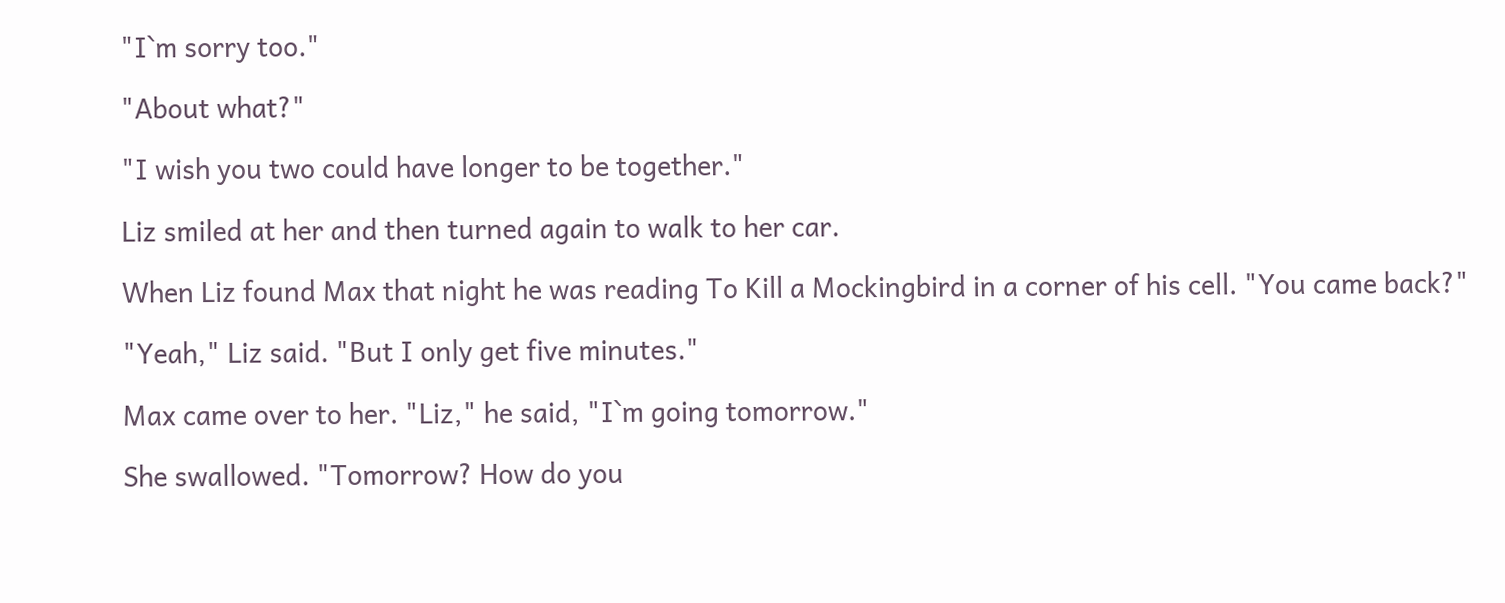"I`m sorry too."

"About what?"

"I wish you two could have longer to be together."

Liz smiled at her and then turned again to walk to her car.

When Liz found Max that night he was reading To Kill a Mockingbird in a corner of his cell. "You came back?"

"Yeah," Liz said. "But I only get five minutes."

Max came over to her. "Liz," he said, "I`m going tomorrow."

She swallowed. "Tomorrow? How do you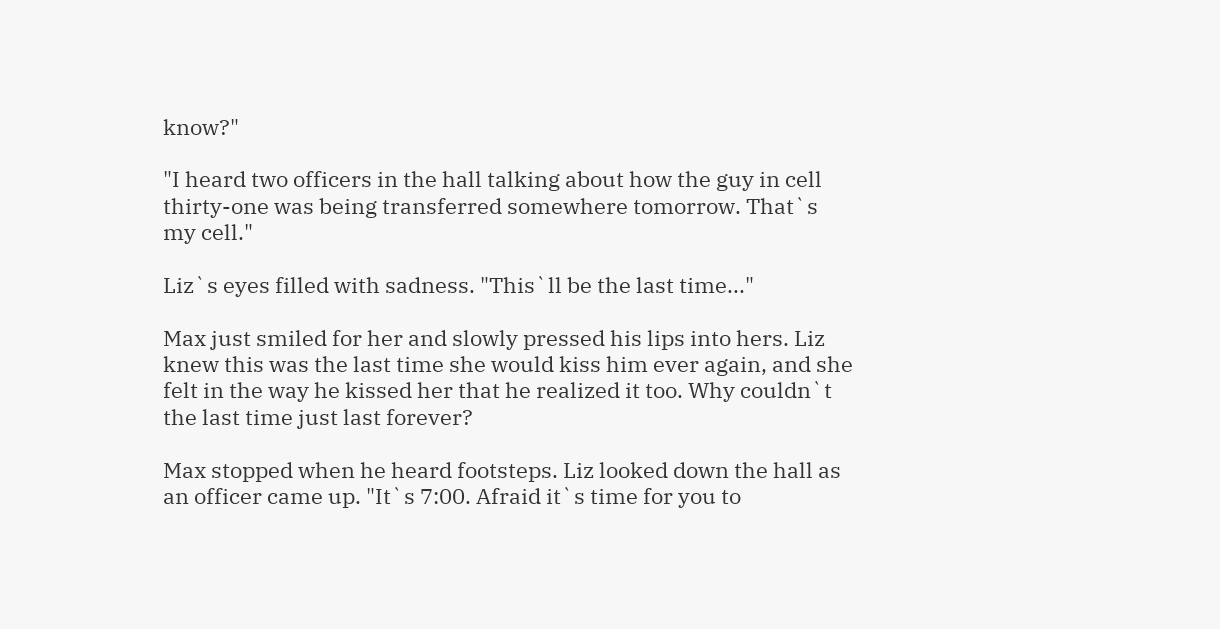know?"

"I heard two officers in the hall talking about how the guy in cell thirty-one was being transferred somewhere tomorrow. That`s my cell."

Liz`s eyes filled with sadness. "This`ll be the last time..."

Max just smiled for her and slowly pressed his lips into hers. Liz knew this was the last time she would kiss him ever again, and she felt in the way he kissed her that he realized it too. Why couldn`t the last time just last forever?

Max stopped when he heard footsteps. Liz looked down the hall as an officer came up. "It`s 7:00. Afraid it`s time for you to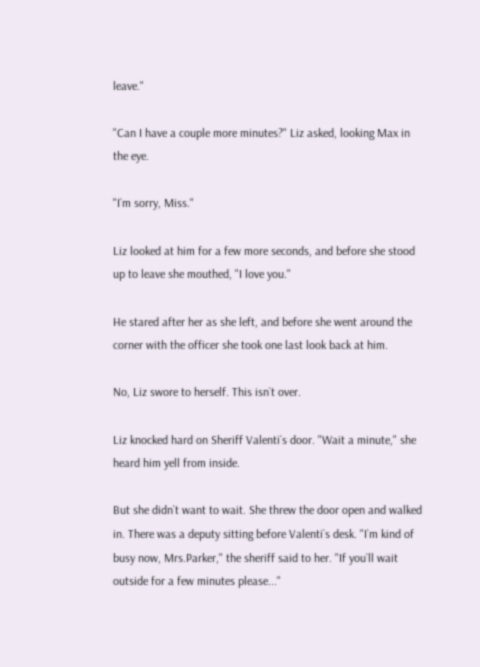leave."

"Can I have a couple more minutes?" Liz asked, looking Max in the eye.

"I`m sorry, Miss."

Liz looked at him for a few more seconds, and before she stood up to leave she mouthed, "I love you."

He stared after her as she left, and before she went around the corner with the officer she took one last look back at him.

No, Liz swore to herself. This isn`t over.

Liz knocked hard on Sheriff Valenti`s door. "Wait a minute," she heard him yell from inside.

But she didn`t want to wait. She threw the door open and walked in. There was a deputy sitting before Valenti`s desk. "I`m kind of busy now, Mrs.Parker," the sheriff said to her. "If you`ll wait outside for a few minutes please..."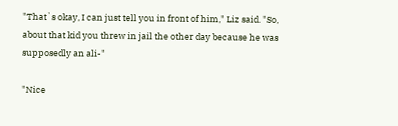"That`s okay, I can just tell you in front of him," Liz said. "So, about that kid you threw in jail the other day because he was supposedly an ali-"

"Nice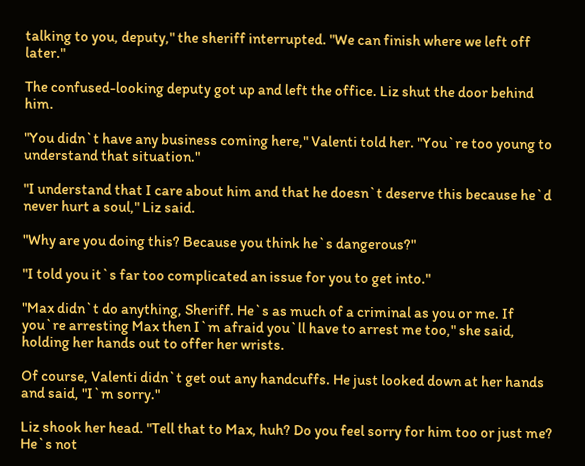talking to you, deputy," the sheriff interrupted. "We can finish where we left off later."

The confused-looking deputy got up and left the office. Liz shut the door behind him.

"You didn`t have any business coming here," Valenti told her. "You`re too young to understand that situation."

"I understand that I care about him and that he doesn`t deserve this because he`d never hurt a soul," Liz said.

"Why are you doing this? Because you think he`s dangerous?"

"I told you it`s far too complicated an issue for you to get into."

"Max didn`t do anything, Sheriff. He`s as much of a criminal as you or me. If you`re arresting Max then I`m afraid you`ll have to arrest me too," she said, holding her hands out to offer her wrists.

Of course, Valenti didn`t get out any handcuffs. He just looked down at her hands and said, "I`m sorry."

Liz shook her head. "Tell that to Max, huh? Do you feel sorry for him too or just me? He`s not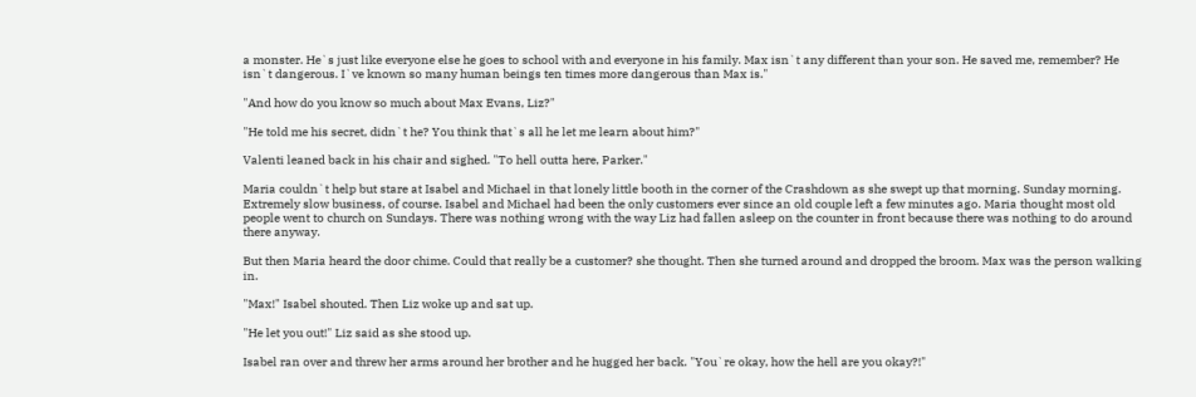a monster. He`s just like everyone else he goes to school with and everyone in his family. Max isn`t any different than your son. He saved me, remember? He isn`t dangerous. I`ve known so many human beings ten times more dangerous than Max is."

"And how do you know so much about Max Evans, Liz?"

"He told me his secret, didn`t he? You think that`s all he let me learn about him?"

Valenti leaned back in his chair and sighed. "To hell outta here, Parker."

Maria couldn`t help but stare at Isabel and Michael in that lonely little booth in the corner of the Crashdown as she swept up that morning. Sunday morning. Extremely slow business, of course. Isabel and Michael had been the only customers ever since an old couple left a few minutes ago. Maria thought most old people went to church on Sundays. There was nothing wrong with the way Liz had fallen asleep on the counter in front because there was nothing to do around there anyway.

But then Maria heard the door chime. Could that really be a customer? she thought. Then she turned around and dropped the broom. Max was the person walking in.

"Max!" Isabel shouted. Then Liz woke up and sat up.

"He let you out!" Liz said as she stood up.

Isabel ran over and threw her arms around her brother and he hugged her back. "You`re okay, how the hell are you okay?!"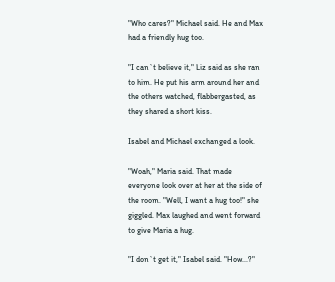"Who cares?" Michael said. He and Max had a friendly hug too.

"I can`t believe it," Liz said as she ran to him. He put his arm around her and the others watched, flabbergasted, as they shared a short kiss.

Isabel and Michael exchanged a look.

"Woah," Maria said. That made everyone look over at her at the side of the room. "Well, I want a hug too!" she giggled. Max laughed and went forward to give Maria a hug.

"I don`t get it," Isabel said. "How...?"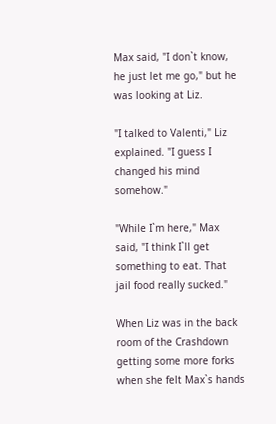Max said, "I don`t know, he just let me go," but he was looking at Liz.

"I talked to Valenti," Liz explained. "I guess I changed his mind somehow."

"While I`m here," Max said, "I think I`ll get something to eat. That jail food really sucked."

When Liz was in the back room of the Crashdown getting some more forks when she felt Max`s hands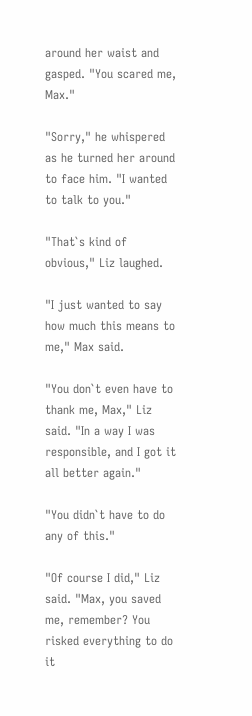around her waist and gasped. "You scared me, Max."

"Sorry," he whispered as he turned her around to face him. "I wanted to talk to you."

"That`s kind of obvious," Liz laughed.

"I just wanted to say how much this means to me," Max said.

"You don`t even have to thank me, Max," Liz said. "In a way I was responsible, and I got it all better again."

"You didn`t have to do any of this."

"Of course I did," Liz said. "Max, you saved me, remember? You risked everything to do it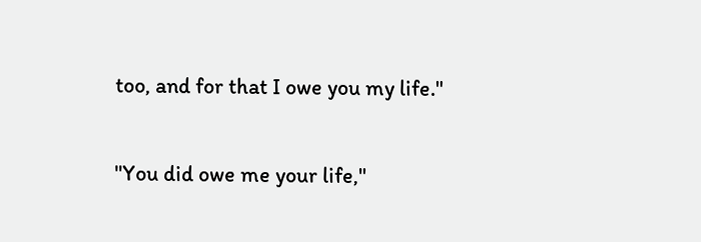too, and for that I owe you my life."

"You did owe me your life,"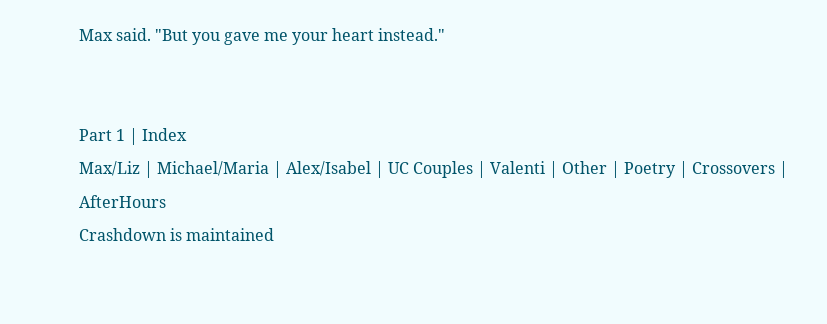Max said. "But you gave me your heart instead."


Part 1 | Index
Max/Liz | Michael/Maria | Alex/Isabel | UC Couples | Valenti | Other | Poetry | Crossovers | AfterHours
Crashdown is maintained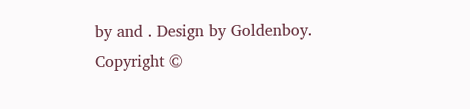by and . Design by Goldenboy.
Copyright ©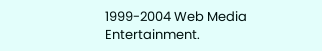1999-2004 Web Media Entertainment.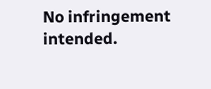No infringement intended.